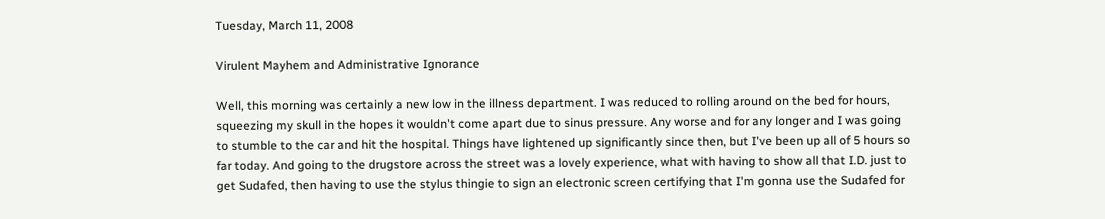Tuesday, March 11, 2008

Virulent Mayhem and Administrative Ignorance

Well, this morning was certainly a new low in the illness department. I was reduced to rolling around on the bed for hours, squeezing my skull in the hopes it wouldn't come apart due to sinus pressure. Any worse and for any longer and I was going to stumble to the car and hit the hospital. Things have lightened up significantly since then, but I've been up all of 5 hours so far today. And going to the drugstore across the street was a lovely experience, what with having to show all that I.D. just to get Sudafed, then having to use the stylus thingie to sign an electronic screen certifying that I'm gonna use the Sudafed for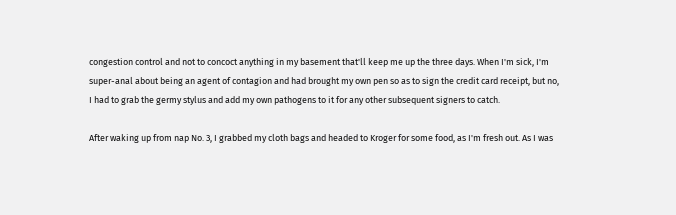congestion control and not to concoct anything in my basement that'll keep me up the three days. When I'm sick, I'm super-anal about being an agent of contagion and had brought my own pen so as to sign the credit card receipt, but no, I had to grab the germy stylus and add my own pathogens to it for any other subsequent signers to catch.

After waking up from nap No. 3, I grabbed my cloth bags and headed to Kroger for some food, as I'm fresh out. As I was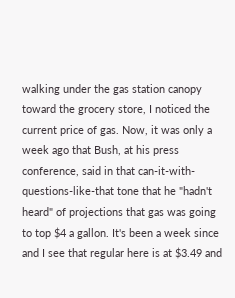walking under the gas station canopy toward the grocery store, I noticed the current price of gas. Now, it was only a week ago that Bush, at his press conference, said in that can-it-with-questions-like-that tone that he "hadn't heard" of projections that gas was going to top $4 a gallon. It's been a week since and I see that regular here is at $3.49 and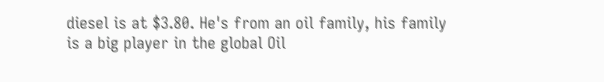diesel is at $3.80. He's from an oil family, his family is a big player in the global Oil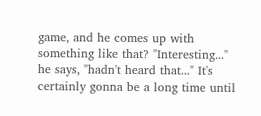game, and he comes up with something like that? "Interesting..." he says, "hadn't heard that..." It's certainly gonna be a long time until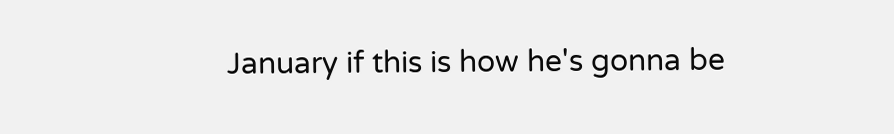January if this is how he's gonna be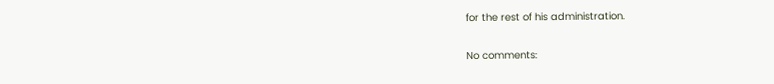for the rest of his administration.

No comments: